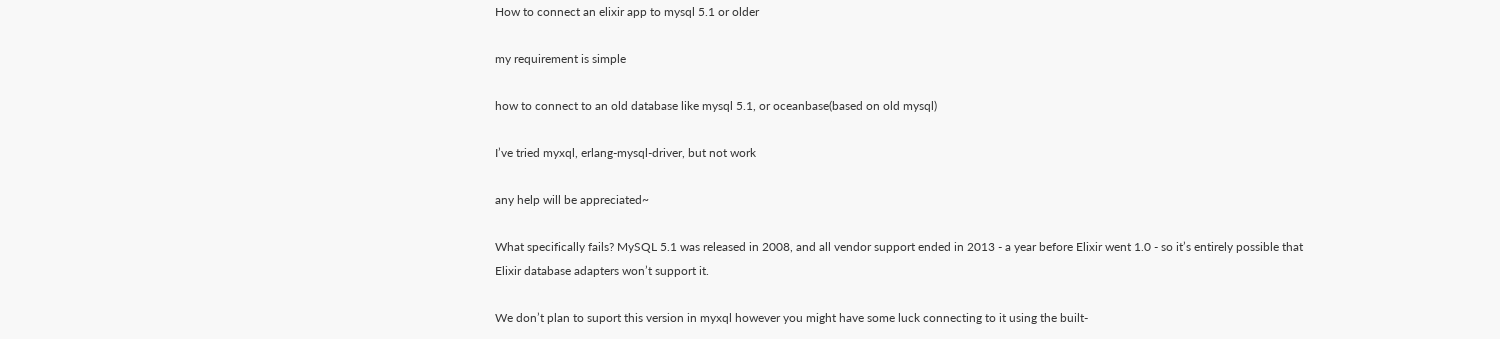How to connect an elixir app to mysql 5.1 or older

my requirement is simple

how to connect to an old database like mysql 5.1, or oceanbase(based on old mysql)

I’ve tried myxql, erlang-mysql-driver, but not work

any help will be appreciated~

What specifically fails? MySQL 5.1 was released in 2008, and all vendor support ended in 2013 - a year before Elixir went 1.0 - so it’s entirely possible that Elixir database adapters won’t support it.

We don’t plan to suport this version in myxql however you might have some luck connecting to it using the built-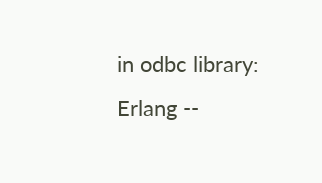in odbc library: Erlang --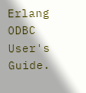Erlang ODBC User's Guide.